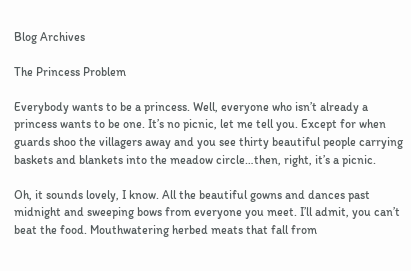Blog Archives

The Princess Problem

Everybody wants to be a princess. Well, everyone who isn’t already a princess wants to be one. It’s no picnic, let me tell you. Except for when guards shoo the villagers away and you see thirty beautiful people carrying baskets and blankets into the meadow circle…then, right, it’s a picnic.

Oh, it sounds lovely, I know. All the beautiful gowns and dances past midnight and sweeping bows from everyone you meet. I’ll admit, you can’t beat the food. Mouthwatering herbed meats that fall from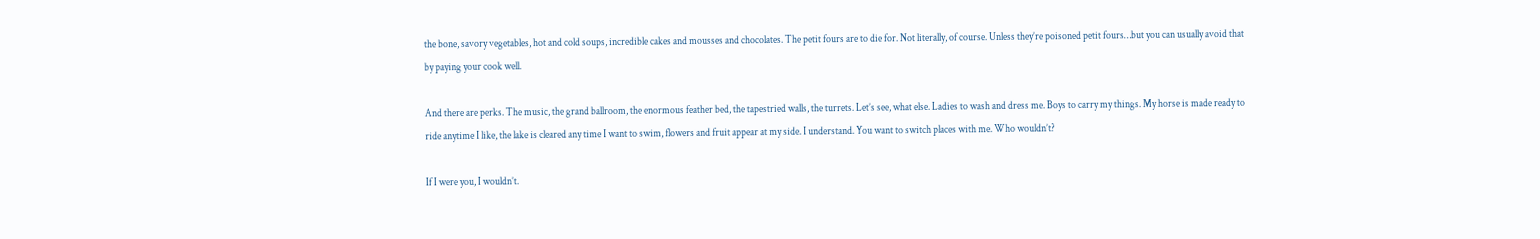the bone, savory vegetables, hot and cold soups, incredible cakes and mousses and chocolates. The petit fours are to die for. Not literally, of course. Unless they’re poisoned petit fours…but you can usually avoid that by paying your cook well.

And there are perks. The music, the grand ballroom, the enormous feather bed, the tapestried walls, the turrets. Let’s see, what else. Ladies to wash and dress me. Boys to carry my things. My horse is made ready to ride anytime I like, the lake is cleared any time I want to swim, flowers and fruit appear at my side. I understand. You want to switch places with me. Who wouldn’t?

If I were you, I wouldn’t.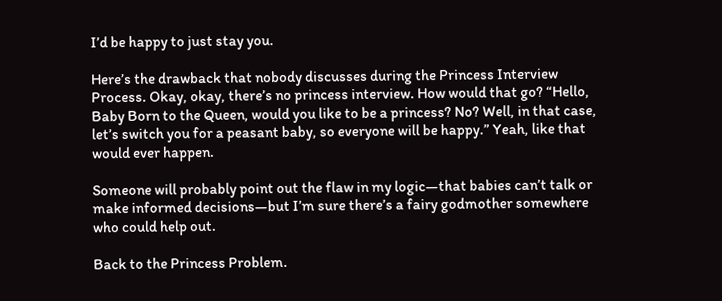I’d be happy to just stay you.

Here’s the drawback that nobody discusses during the Princess Interview Process. Okay, okay, there’s no princess interview. How would that go? “Hello, Baby Born to the Queen, would you like to be a princess? No? Well, in that case, let’s switch you for a peasant baby, so everyone will be happy.” Yeah, like that would ever happen.

Someone will probably point out the flaw in my logic—that babies can’t talk or make informed decisions—but I’m sure there’s a fairy godmother somewhere who could help out.

Back to the Princess Problem.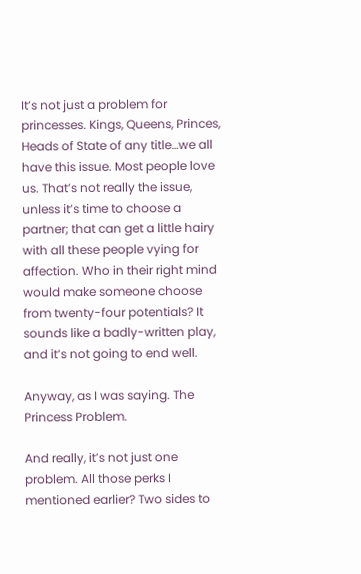It’s not just a problem for princesses. Kings, Queens, Princes, Heads of State of any title…we all have this issue. Most people love us. That’s not really the issue, unless it’s time to choose a partner; that can get a little hairy with all these people vying for affection. Who in their right mind would make someone choose from twenty-four potentials? It sounds like a badly-written play, and it’s not going to end well.

Anyway, as I was saying. The Princess Problem.

And really, it’s not just one problem. All those perks I mentioned earlier? Two sides to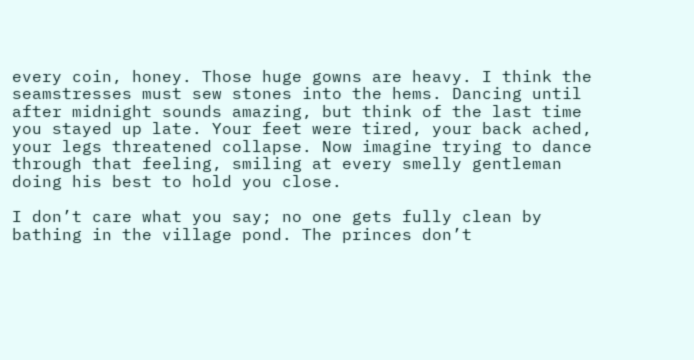every coin, honey. Those huge gowns are heavy. I think the seamstresses must sew stones into the hems. Dancing until after midnight sounds amazing, but think of the last time you stayed up late. Your feet were tired, your back ached, your legs threatened collapse. Now imagine trying to dance through that feeling, smiling at every smelly gentleman doing his best to hold you close.

I don’t care what you say; no one gets fully clean by bathing in the village pond. The princes don’t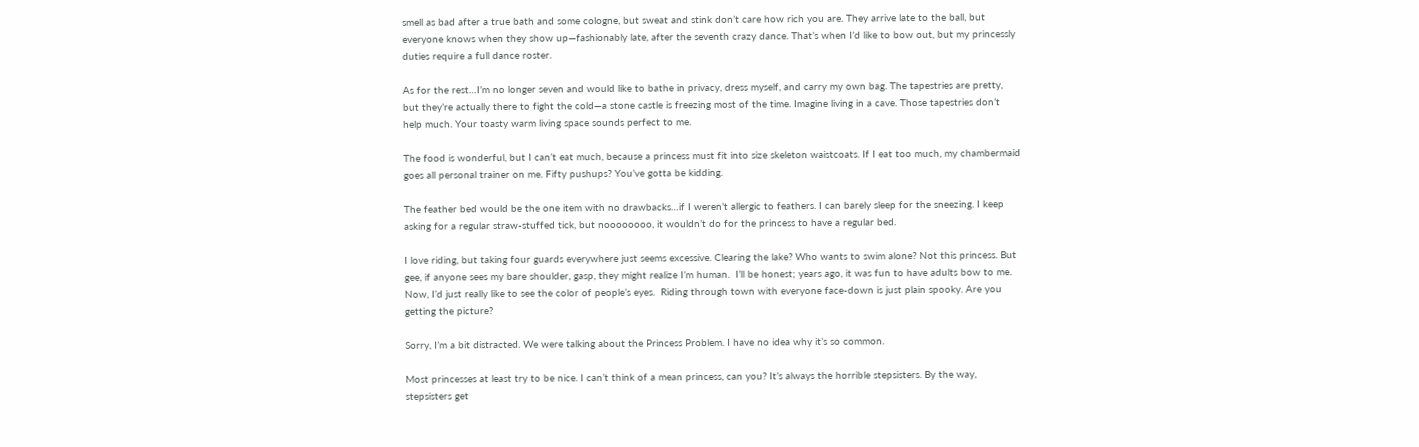smell as bad after a true bath and some cologne, but sweat and stink don’t care how rich you are. They arrive late to the ball, but everyone knows when they show up—fashionably late, after the seventh crazy dance. That’s when I’d like to bow out, but my princessly duties require a full dance roster.

As for the rest…I’m no longer seven and would like to bathe in privacy, dress myself, and carry my own bag. The tapestries are pretty, but they’re actually there to fight the cold—a stone castle is freezing most of the time. Imagine living in a cave. Those tapestries don’t help much. Your toasty warm living space sounds perfect to me.

The food is wonderful, but I can’t eat much, because a princess must fit into size skeleton waistcoats. If I eat too much, my chambermaid goes all personal trainer on me. Fifty pushups? You’ve gotta be kidding.

The feather bed would be the one item with no drawbacks…if I weren’t allergic to feathers. I can barely sleep for the sneezing. I keep asking for a regular straw-stuffed tick, but noooooooo, it wouldn’t do for the princess to have a regular bed.

I love riding, but taking four guards everywhere just seems excessive. Clearing the lake? Who wants to swim alone? Not this princess. But gee, if anyone sees my bare shoulder, gasp, they might realize I’m human.  I’ll be honest; years ago, it was fun to have adults bow to me. Now, I’d just really like to see the color of people’s eyes.  Riding through town with everyone face-down is just plain spooky. Are you getting the picture?

Sorry, I’m a bit distracted. We were talking about the Princess Problem. I have no idea why it’s so common.

Most princesses at least try to be nice. I can’t think of a mean princess, can you? It’s always the horrible stepsisters. By the way, stepsisters get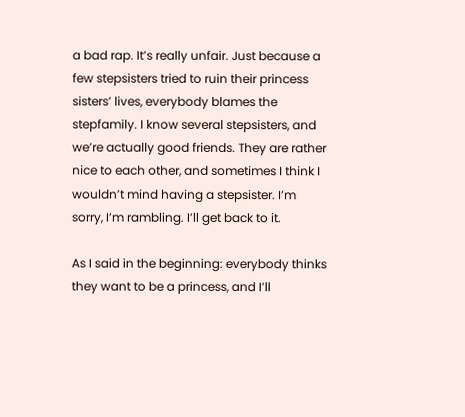a bad rap. It’s really unfair. Just because a few stepsisters tried to ruin their princess sisters’ lives, everybody blames the stepfamily. I know several stepsisters, and we’re actually good friends. They are rather nice to each other, and sometimes I think I wouldn’t mind having a stepsister. I’m sorry, I’m rambling. I’ll get back to it.

As I said in the beginning: everybody thinks they want to be a princess, and I’ll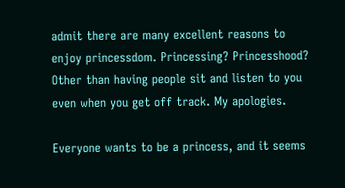admit there are many excellent reasons to enjoy princessdom. Princessing? Princesshood? Other than having people sit and listen to you even when you get off track. My apologies.

Everyone wants to be a princess, and it seems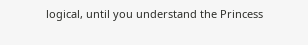logical, until you understand the Princess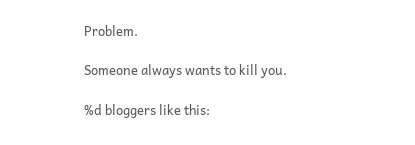Problem.

Someone always wants to kill you.

%d bloggers like this: